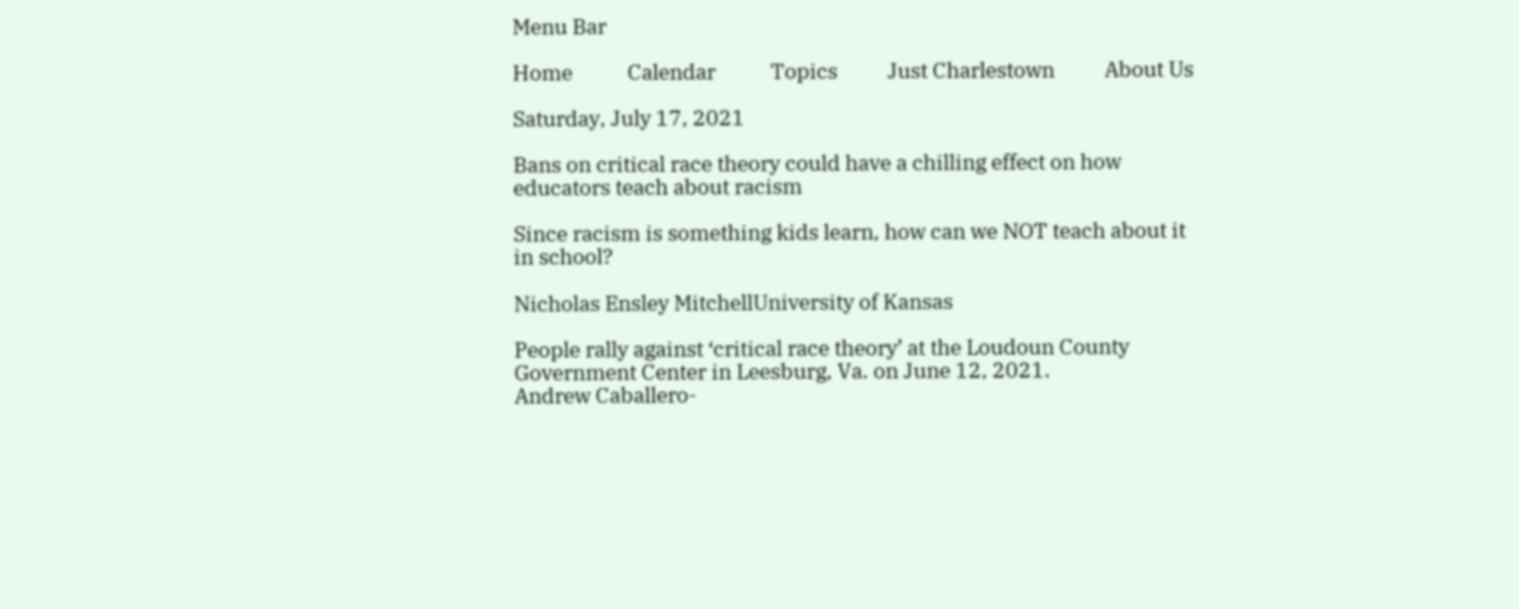Menu Bar

Home           Calendar           Topics          Just Charlestown          About Us

Saturday, July 17, 2021

Bans on critical race theory could have a chilling effect on how educators teach about racism

Since racism is something kids learn, how can we NOT teach about it in school?

Nicholas Ensley MitchellUniversity of Kansas

People rally against ‘critical race theory’ at the Loudoun County
Government Center in Leesburg, Va. on June 12, 2021.
Andrew Caballero-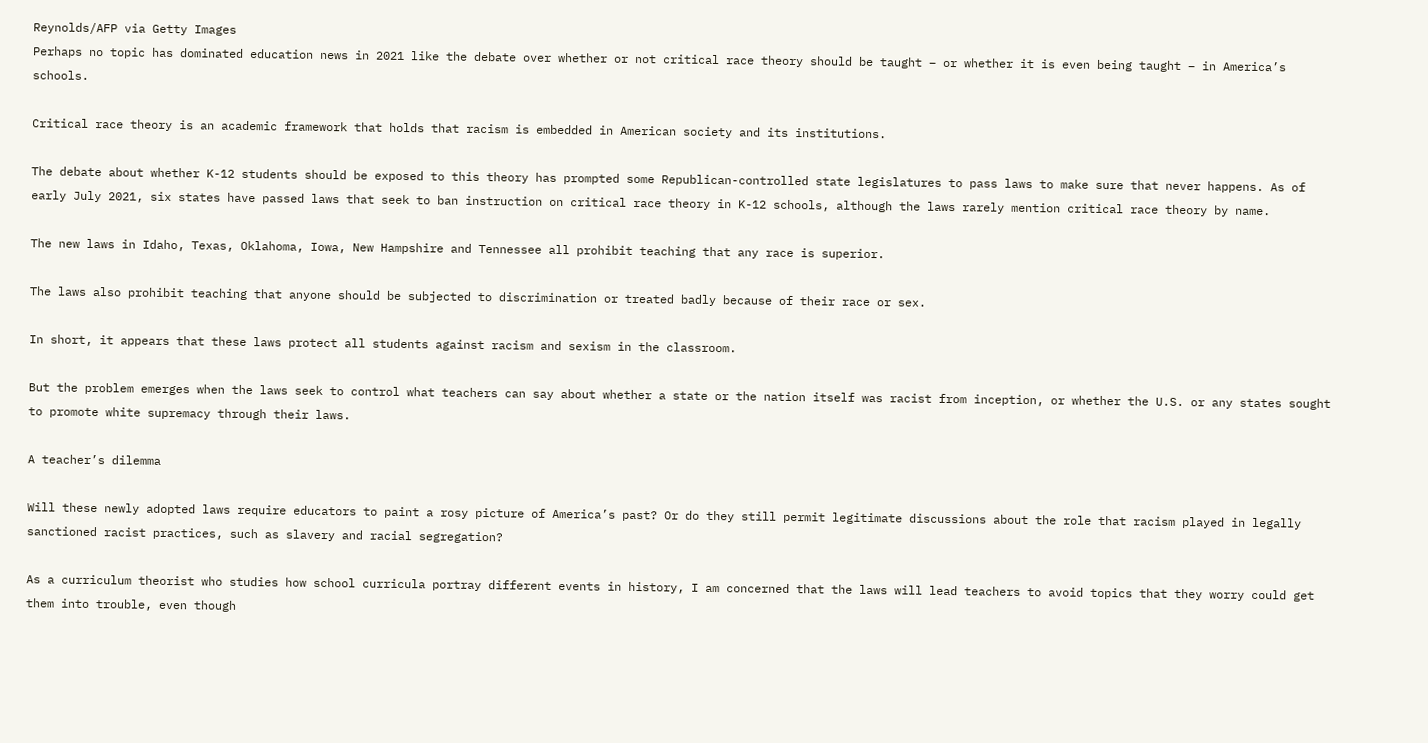Reynolds/AFP via Getty Images
Perhaps no topic has dominated education news in 2021 like the debate over whether or not critical race theory should be taught – or whether it is even being taught – in America’s schools.

Critical race theory is an academic framework that holds that racism is embedded in American society and its institutions.

The debate about whether K-12 students should be exposed to this theory has prompted some Republican-controlled state legislatures to pass laws to make sure that never happens. As of early July 2021, six states have passed laws that seek to ban instruction on critical race theory in K-12 schools, although the laws rarely mention critical race theory by name.

The new laws in Idaho, Texas, Oklahoma, Iowa, New Hampshire and Tennessee all prohibit teaching that any race is superior.

The laws also prohibit teaching that anyone should be subjected to discrimination or treated badly because of their race or sex.

In short, it appears that these laws protect all students against racism and sexism in the classroom.

But the problem emerges when the laws seek to control what teachers can say about whether a state or the nation itself was racist from inception, or whether the U.S. or any states sought to promote white supremacy through their laws.

A teacher’s dilemma

Will these newly adopted laws require educators to paint a rosy picture of America’s past? Or do they still permit legitimate discussions about the role that racism played in legally sanctioned racist practices, such as slavery and racial segregation?

As a curriculum theorist who studies how school curricula portray different events in history, I am concerned that the laws will lead teachers to avoid topics that they worry could get them into trouble, even though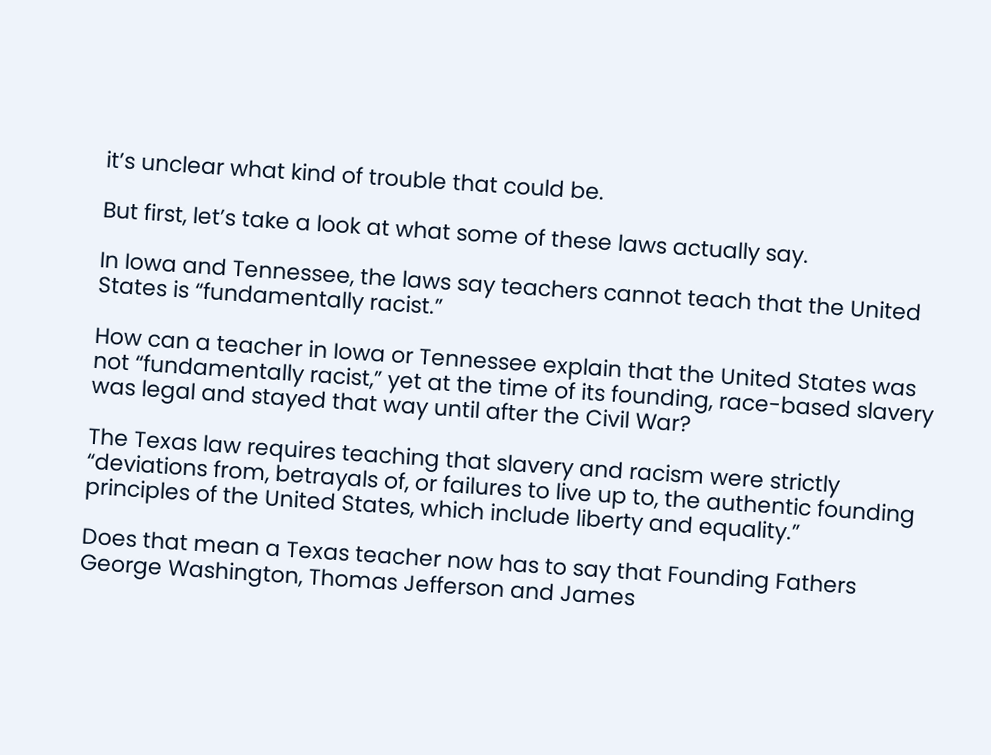it’s unclear what kind of trouble that could be.

But first, let’s take a look at what some of these laws actually say.

In Iowa and Tennessee, the laws say teachers cannot teach that the United States is “fundamentally racist.”

How can a teacher in Iowa or Tennessee explain that the United States was not “fundamentally racist,” yet at the time of its founding, race-based slavery was legal and stayed that way until after the Civil War?

The Texas law requires teaching that slavery and racism were strictly “deviations from, betrayals of, or failures to live up to, the authentic founding principles of the United States, which include liberty and equality.”

Does that mean a Texas teacher now has to say that Founding Fathers George Washington, Thomas Jefferson and James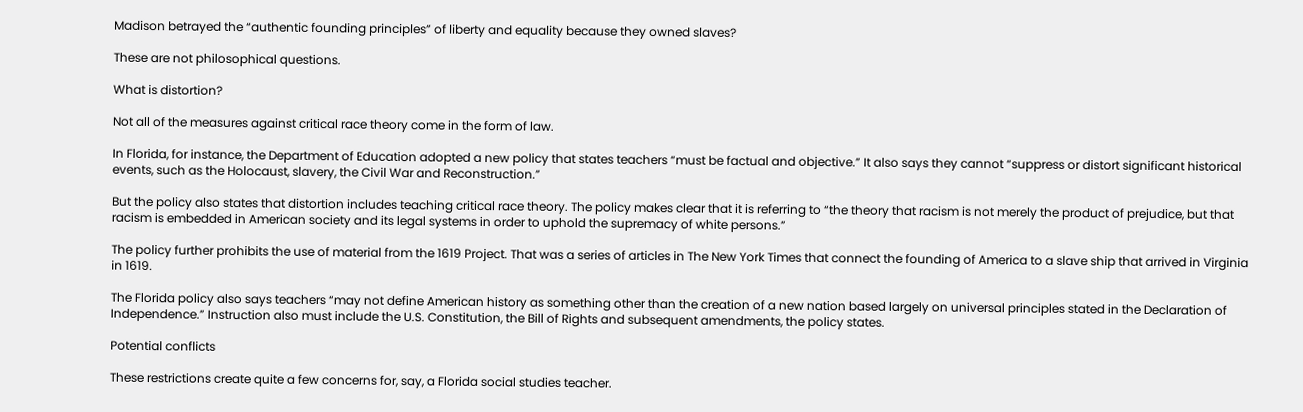Madison betrayed the “authentic founding principles” of liberty and equality because they owned slaves?

These are not philosophical questions.

What is distortion?

Not all of the measures against critical race theory come in the form of law.

In Florida, for instance, the Department of Education adopted a new policy that states teachers “must be factual and objective.” It also says they cannot “suppress or distort significant historical events, such as the Holocaust, slavery, the Civil War and Reconstruction.”

But the policy also states that distortion includes teaching critical race theory. The policy makes clear that it is referring to “the theory that racism is not merely the product of prejudice, but that racism is embedded in American society and its legal systems in order to uphold the supremacy of white persons.”

The policy further prohibits the use of material from the 1619 Project. That was a series of articles in The New York Times that connect the founding of America to a slave ship that arrived in Virginia in 1619.

The Florida policy also says teachers “may not define American history as something other than the creation of a new nation based largely on universal principles stated in the Declaration of Independence.” Instruction also must include the U.S. Constitution, the Bill of Rights and subsequent amendments, the policy states.

Potential conflicts

These restrictions create quite a few concerns for, say, a Florida social studies teacher.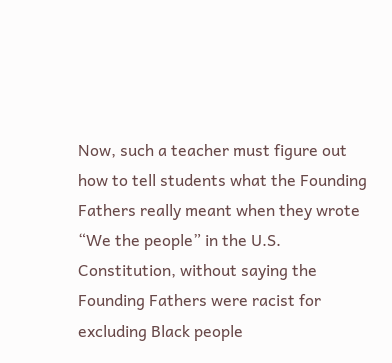Now, such a teacher must figure out how to tell students what the Founding Fathers really meant when they wrote “We the people” in the U.S. Constitution, without saying the Founding Fathers were racist for excluding Black people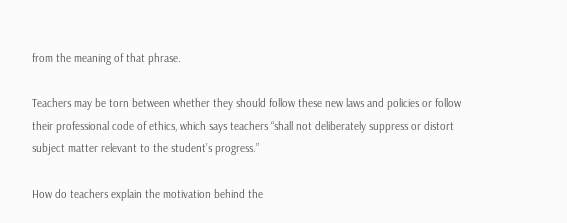from the meaning of that phrase.

Teachers may be torn between whether they should follow these new laws and policies or follow their professional code of ethics, which says teachers “shall not deliberately suppress or distort subject matter relevant to the student’s progress.”

How do teachers explain the motivation behind the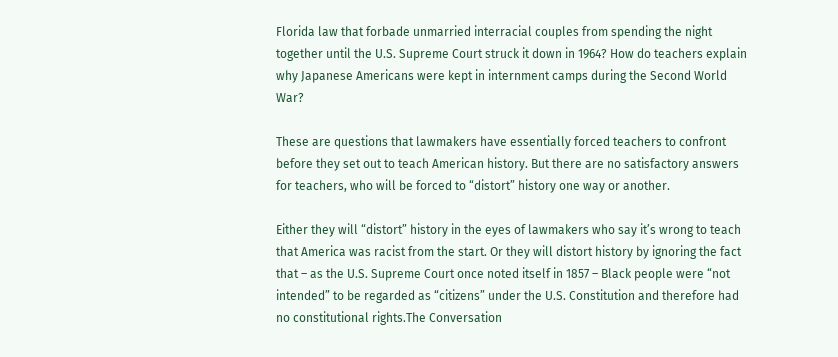Florida law that forbade unmarried interracial couples from spending the night together until the U.S. Supreme Court struck it down in 1964? How do teachers explain why Japanese Americans were kept in internment camps during the Second World War?

These are questions that lawmakers have essentially forced teachers to confront before they set out to teach American history. But there are no satisfactory answers for teachers, who will be forced to “distort” history one way or another.

Either they will “distort” history in the eyes of lawmakers who say it’s wrong to teach that America was racist from the start. Or they will distort history by ignoring the fact that – as the U.S. Supreme Court once noted itself in 1857 – Black people were “not intended” to be regarded as “citizens” under the U.S. Constitution and therefore had no constitutional rights.The Conversation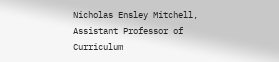Nicholas Ensley Mitchell, Assistant Professor of Curriculum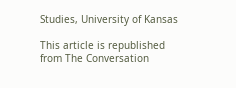Studies, University of Kansas

This article is republished from The Conversation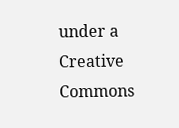under a Creative Commons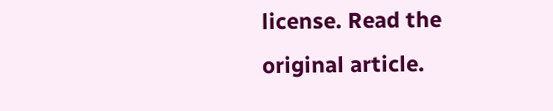license. Read the original article.